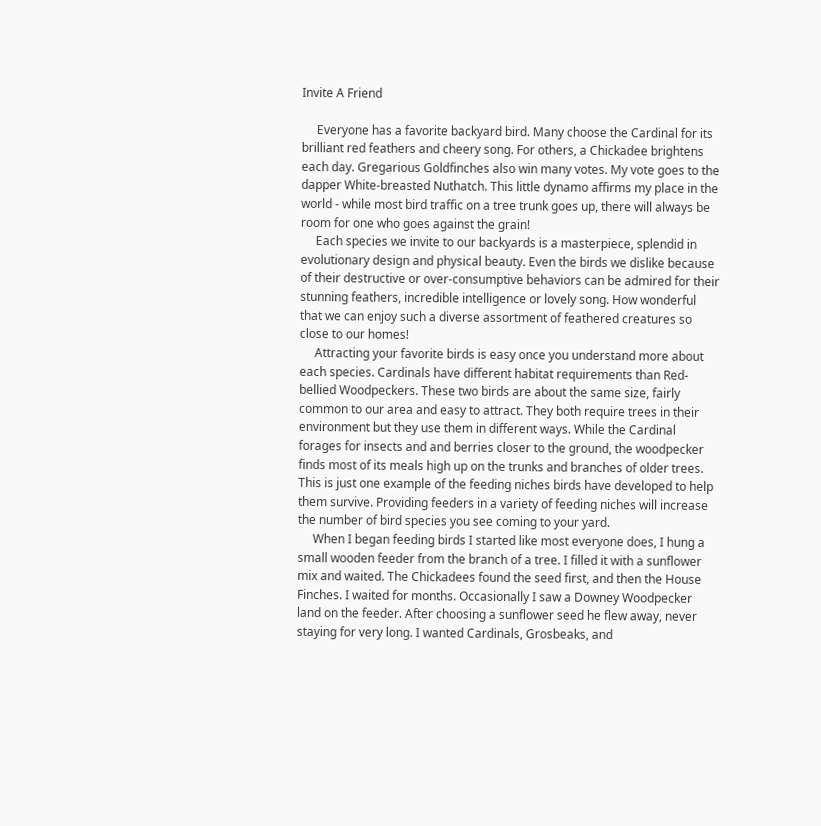Invite A Friend

     Everyone has a favorite backyard bird. Many choose the Cardinal for its brilliant red feathers and cheery song. For others, a Chickadee brightens each day. Gregarious Goldfinches also win many votes. My vote goes to the dapper White-breasted Nuthatch. This little dynamo affirms my place in the world - while most bird traffic on a tree trunk goes up, there will always be room for one who goes against the grain!
     Each species we invite to our backyards is a masterpiece, splendid in evolutionary design and physical beauty. Even the birds we dislike because of their destructive or over-consumptive behaviors can be admired for their stunning feathers, incredible intelligence or lovely song. How wonderful that we can enjoy such a diverse assortment of feathered creatures so close to our homes!
     Attracting your favorite birds is easy once you understand more about each species. Cardinals have different habitat requirements than Red-bellied Woodpeckers. These two birds are about the same size, fairly common to our area and easy to attract. They both require trees in their environment but they use them in different ways. While the Cardinal forages for insects and and berries closer to the ground, the woodpecker finds most of its meals high up on the trunks and branches of older trees. This is just one example of the feeding niches birds have developed to help them survive. Providing feeders in a variety of feeding niches will increase the number of bird species you see coming to your yard.
     When I began feeding birds I started like most everyone does, I hung a small wooden feeder from the branch of a tree. I filled it with a sunflower mix and waited. The Chickadees found the seed first, and then the House Finches. I waited for months. Occasionally I saw a Downey Woodpecker land on the feeder. After choosing a sunflower seed he flew away, never staying for very long. I wanted Cardinals, Grosbeaks, and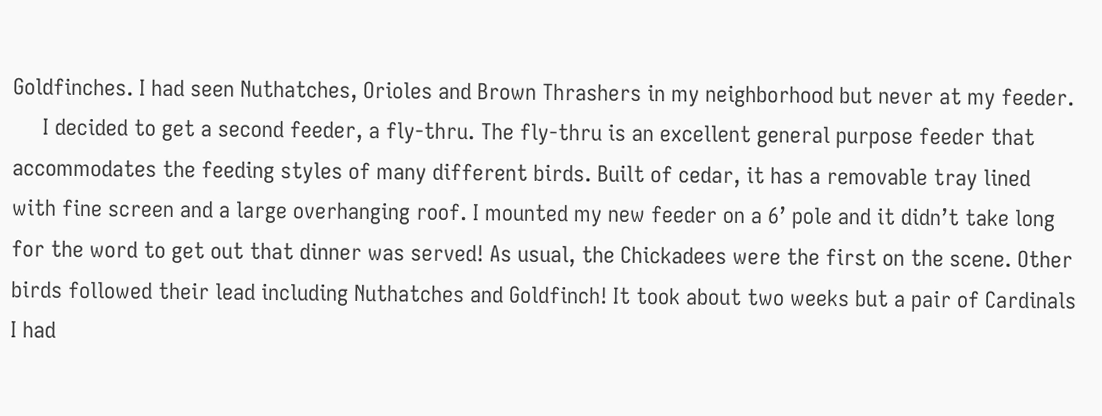Goldfinches. I had seen Nuthatches, Orioles and Brown Thrashers in my neighborhood but never at my feeder.
     I decided to get a second feeder, a fly-thru. The fly-thru is an excellent general purpose feeder that accommodates the feeding styles of many different birds. Built of cedar, it has a removable tray lined with fine screen and a large overhanging roof. I mounted my new feeder on a 6’ pole and it didn’t take long for the word to get out that dinner was served! As usual, the Chickadees were the first on the scene. Other birds followed their lead including Nuthatches and Goldfinch! It took about two weeks but a pair of Cardinals I had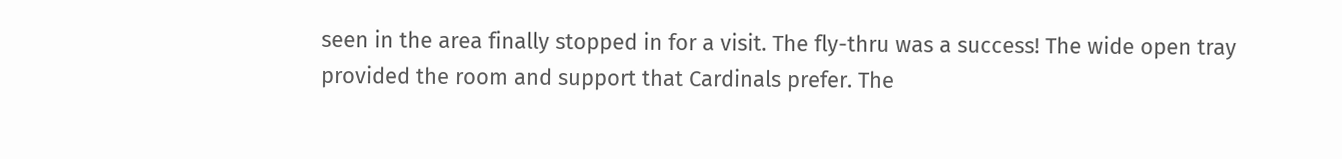seen in the area finally stopped in for a visit. The fly-thru was a success! The wide open tray provided the room and support that Cardinals prefer. The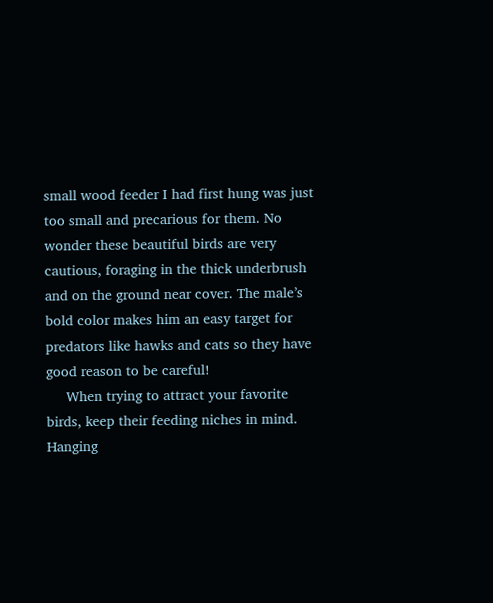small wood feeder I had first hung was just too small and precarious for them. No wonder these beautiful birds are very cautious, foraging in the thick underbrush and on the ground near cover. The male’s bold color makes him an easy target for predators like hawks and cats so they have good reason to be careful!
     When trying to attract your favorite birds, keep their feeding niches in mind. Hanging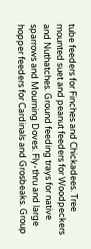tube feeders for Finches and Chickadees. Tree mounted suet and peanut feeders for Woodpeckers and Nuthatches. Ground feeding trays for native sparrows and Mourning Doves. Fly-thru and large hopper feeders for Cardinals and Grosbeaks. Group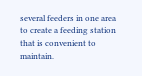several feeders in one area to create a feeding station that is convenient to maintain.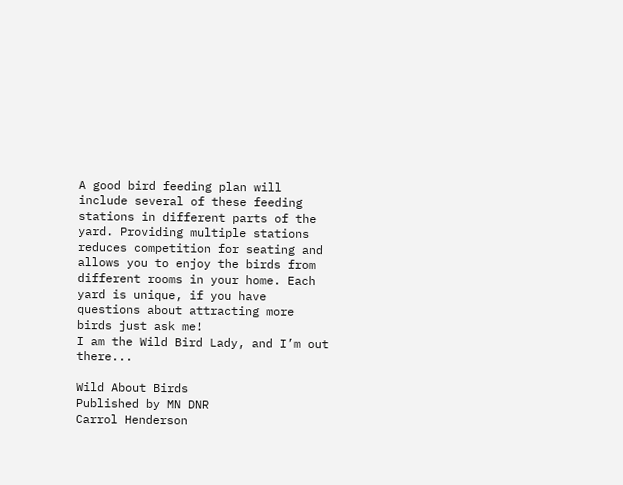A good bird feeding plan will include several of these feeding stations in different parts of the yard. Providing multiple stations reduces competition for seating and allows you to enjoy the birds from different rooms in your home. Each yard is unique, if you have questions about attracting more birds just ask me!
I am the Wild Bird Lady, and I’m out there...

Wild About Birds
Published by MN DNR
Carrol Henderson